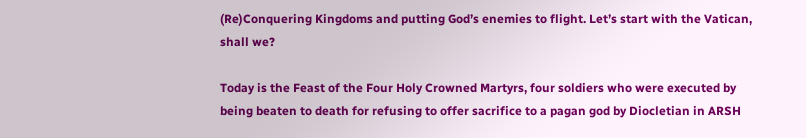(Re)Conquering Kingdoms and putting God’s enemies to flight. Let’s start with the Vatican, shall we?

Today is the Feast of the Four Holy Crowned Martyrs, four soldiers who were executed by being beaten to death for refusing to offer sacrifice to a pagan god by Diocletian in ARSH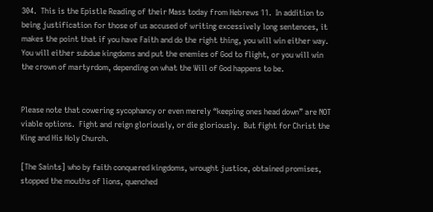304.  This is the Epistle Reading of their Mass today from Hebrews 11.  In addition to being justification for those of us accused of writing excessively long sentences, it makes the point that if you have Faith and do the right thing, you will win either way.  You will either subdue kingdoms and put the enemies of God to flight, or you will win the crown of martyrdom, depending on what the Will of God happens to be.


Please note that cowering sycophancy or even merely “keeping ones head down” are NOT viable options.  Fight and reign gloriously, or die gloriously.  But fight for Christ the King and His Holy Church.

[The Saints] who by faith conquered kingdoms, wrought justice, obtained promises, stopped the mouths of lions, quenched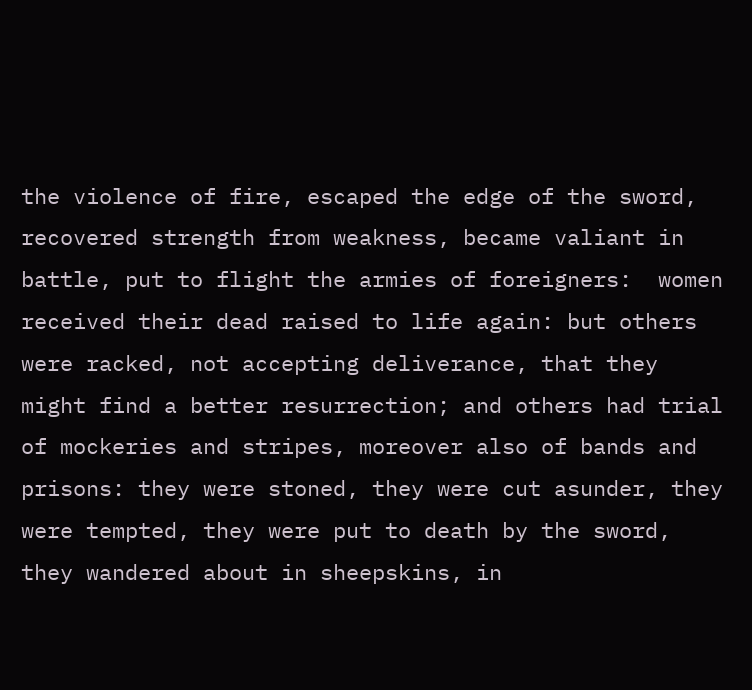the violence of fire, escaped the edge of the sword, recovered strength from weakness, became valiant in battle, put to flight the armies of foreigners:  women received their dead raised to life again: but others were racked, not accepting deliverance, that they might find a better resurrection; and others had trial of mockeries and stripes, moreover also of bands and prisons: they were stoned, they were cut asunder, they were tempted, they were put to death by the sword, they wandered about in sheepskins, in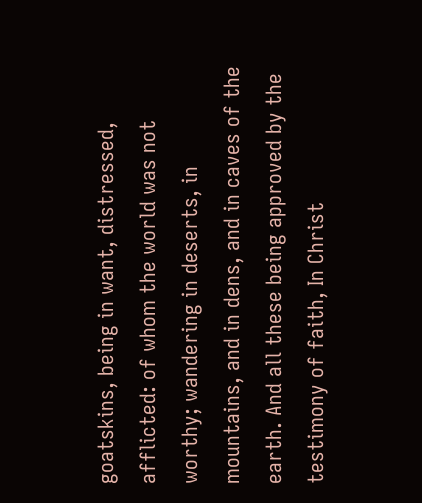goatskins, being in want, distressed, afflicted: of whom the world was not worthy; wandering in deserts, in mountains, and in dens, and in caves of the earth. And all these being approved by the testimony of faith, In Christ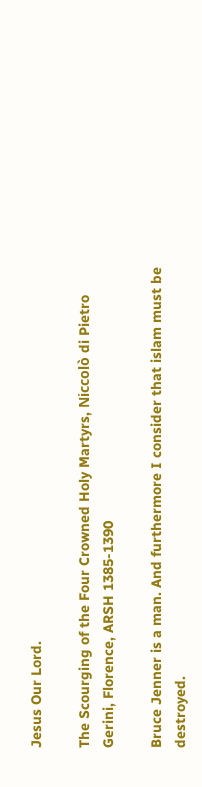Jesus Our Lord.

The Scourging of the Four Crowned Holy Martyrs, Niccolò di Pietro Gerini, Florence, ARSH 1385-1390

Bruce Jenner is a man. And furthermore I consider that islam must be destroyed.